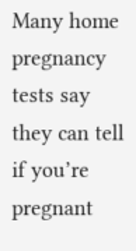Many home pregnancy tests say they can tell if you’re pregnant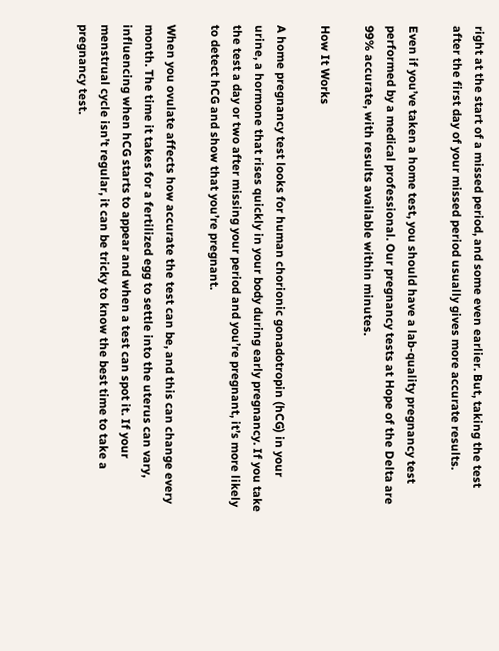right at the start of a missed period, and some even earlier. But, taking the test after the first day of your missed period usually gives more accurate results.

Even if you’ve taken a home test, you should have a lab-quality pregnancy test performed by a medical professional. Our pregnancy tests at Hope of the Delta are 99% accurate, with results available within minutes.

How It Works

A home pregnancy test looks for human chorionic gonadotropin (hCG) in your urine, a hormone that rises quickly in your body during early pregnancy. If you take the test a day or two after missing your period and you’re pregnant, it’s more likely to detect hCG and show that you’re pregnant.

When you ovulate affects how accurate the test can be, and this can change every month. The time it takes for a fertilized egg to settle into the uterus can vary, influencing when hCG starts to appear and when a test can spot it. If your menstrual cycle isn’t regular, it can be tricky to know the best time to take a pregnancy test.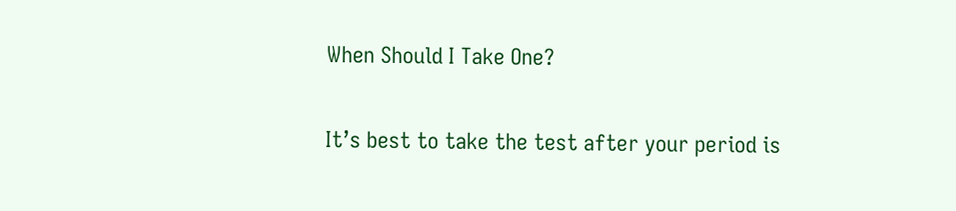When Should I Take One?

It’s best to take the test after your period is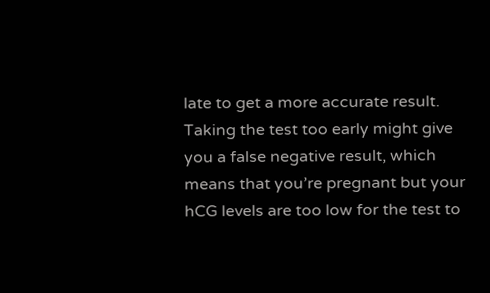late to get a more accurate result. Taking the test too early might give you a false negative result, which means that you’re pregnant but your hCG levels are too low for the test to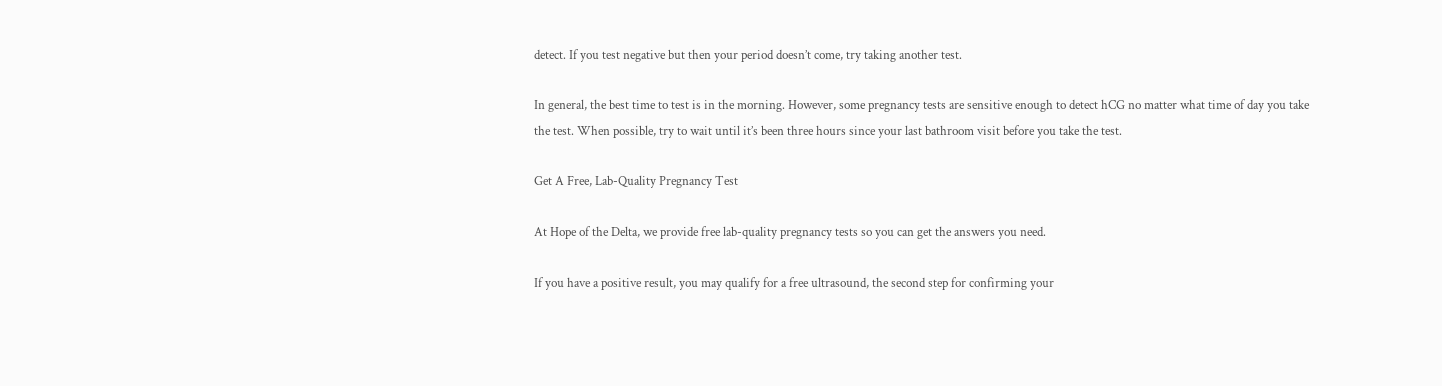detect. If you test negative but then your period doesn’t come, try taking another test.

In general, the best time to test is in the morning. However, some pregnancy tests are sensitive enough to detect hCG no matter what time of day you take the test. When possible, try to wait until it’s been three hours since your last bathroom visit before you take the test.

Get A Free, Lab-Quality Pregnancy Test

At Hope of the Delta, we provide free lab-quality pregnancy tests so you can get the answers you need.

If you have a positive result, you may qualify for a free ultrasound, the second step for confirming your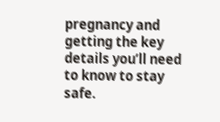pregnancy and getting the key details you’ll need to know to stay safe.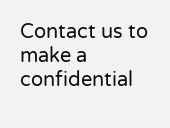Contact us to make a confidential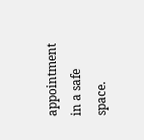appointment in a safe space.